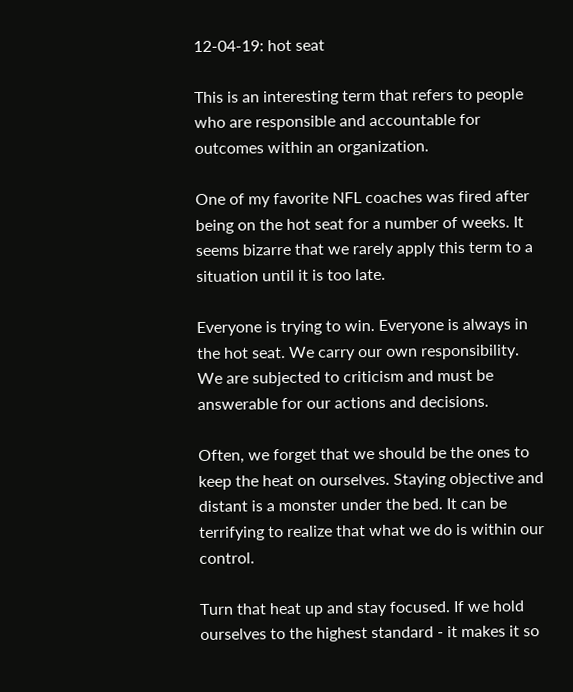12-04-19: hot seat

This is an interesting term that refers to people who are responsible and accountable for outcomes within an organization.

One of my favorite NFL coaches was fired after being on the hot seat for a number of weeks. It seems bizarre that we rarely apply this term to a situation until it is too late.

Everyone is trying to win. Everyone is always in the hot seat. We carry our own responsibility. We are subjected to criticism and must be answerable for our actions and decisions.

Often, we forget that we should be the ones to keep the heat on ourselves. Staying objective and distant is a monster under the bed. It can be terrifying to realize that what we do is within our control.

Turn that heat up and stay focused. If we hold ourselves to the highest standard - it makes it so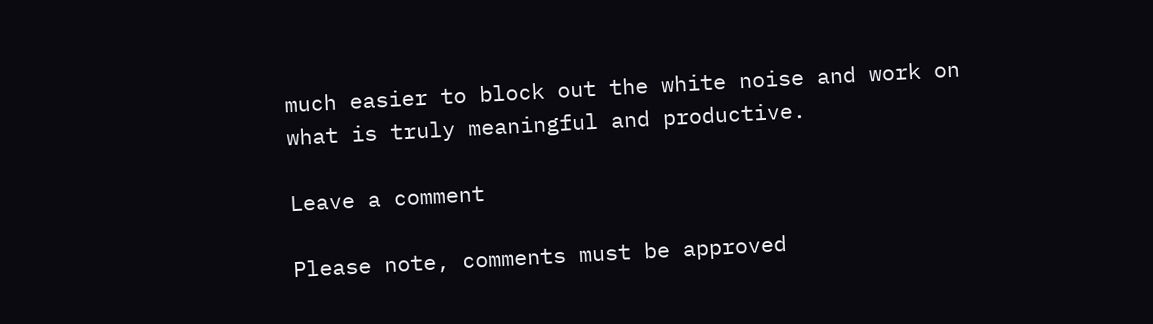much easier to block out the white noise and work on what is truly meaningful and productive.

Leave a comment

Please note, comments must be approved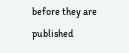before they are published